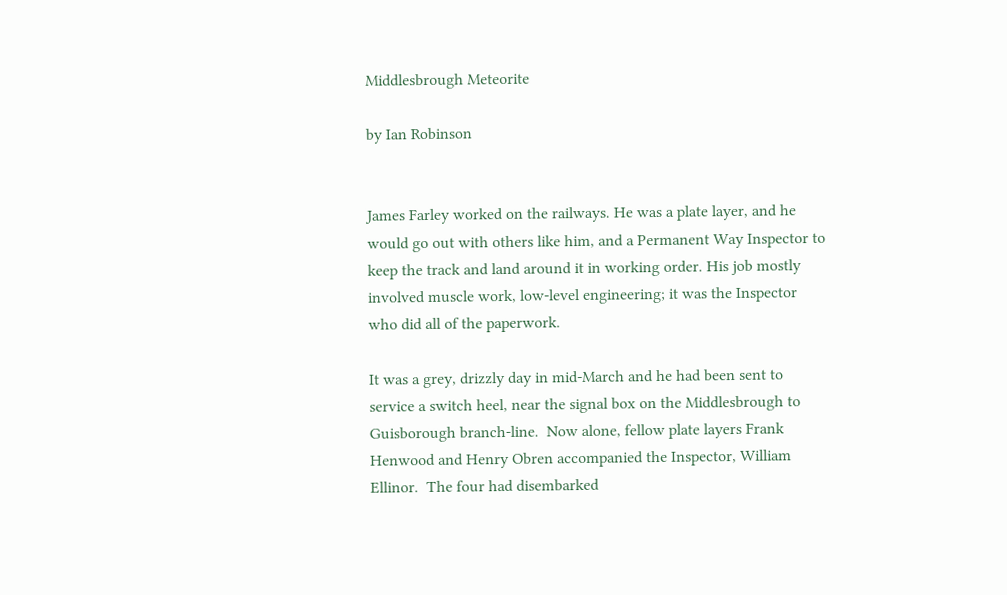Middlesbrough Meteorite

by Ian Robinson


James Farley worked on the railways. He was a plate layer, and he would go out with others like him, and a Permanent Way Inspector to keep the track and land around it in working order. His job mostly involved muscle work, low-level engineering; it was the Inspector who did all of the paperwork.

It was a grey, drizzly day in mid-March and he had been sent to service a switch heel, near the signal box on the Middlesbrough to Guisborough branch-line.  Now alone, fellow plate layers Frank Henwood and Henry Obren accompanied the Inspector, William Ellinor.  The four had disembarked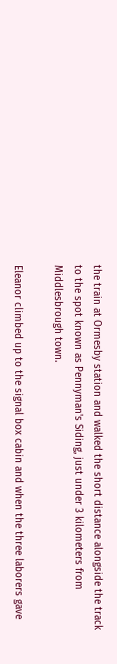the train at Ormesby station and walked the short distance alongside the track to the spot known as Pennyman's Siding, just under 3 kilometers from Middlesbrough town.

Eleanor climbed up to the signal box cabin and when the three laborers gave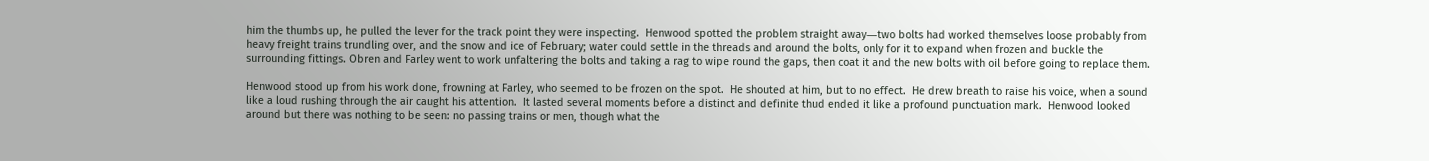him the thumbs up, he pulled the lever for the track point they were inspecting.  Henwood spotted the problem straight away―two bolts had worked themselves loose probably from heavy freight trains trundling over, and the snow and ice of February; water could settle in the threads and around the bolts, only for it to expand when frozen and buckle the surrounding fittings. Obren and Farley went to work unfaltering the bolts and taking a rag to wipe round the gaps, then coat it and the new bolts with oil before going to replace them.

Henwood stood up from his work done, frowning at Farley, who seemed to be frozen on the spot.  He shouted at him, but to no effect.  He drew breath to raise his voice, when a sound like a loud rushing through the air caught his attention.  It lasted several moments before a distinct and definite thud ended it like a profound punctuation mark.  Henwood looked around but there was nothing to be seen: no passing trains or men, though what the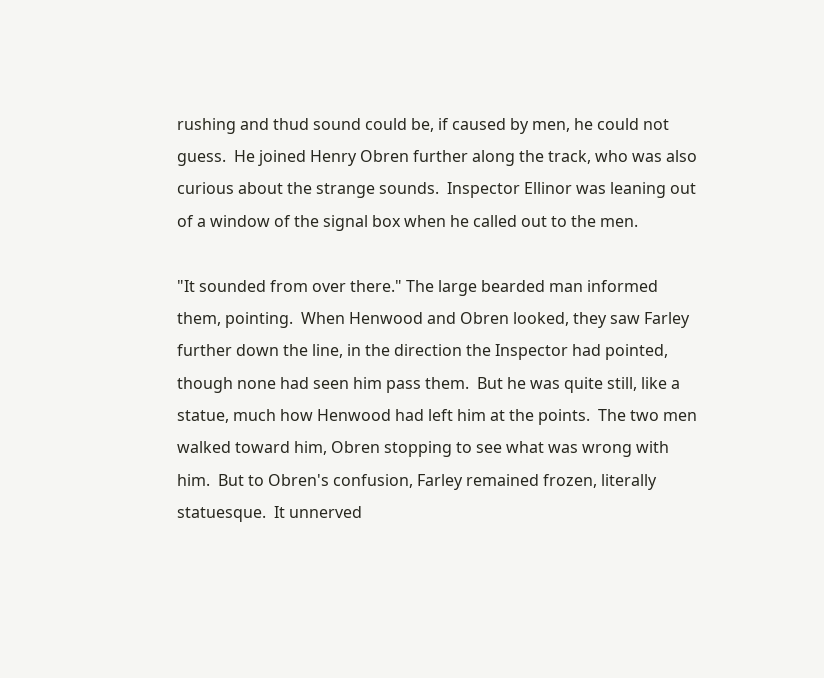rushing and thud sound could be, if caused by men, he could not guess.  He joined Henry Obren further along the track, who was also curious about the strange sounds.  Inspector Ellinor was leaning out of a window of the signal box when he called out to the men.

"It sounded from over there." The large bearded man informed them, pointing.  When Henwood and Obren looked, they saw Farley further down the line, in the direction the Inspector had pointed, though none had seen him pass them.  But he was quite still, like a statue, much how Henwood had left him at the points.  The two men walked toward him, Obren stopping to see what was wrong with him.  But to Obren's confusion, Farley remained frozen, literally statuesque.  It unnerved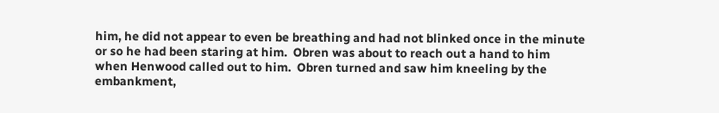him, he did not appear to even be breathing and had not blinked once in the minute or so he had been staring at him.  Obren was about to reach out a hand to him when Henwood called out to him.  Obren turned and saw him kneeling by the embankment,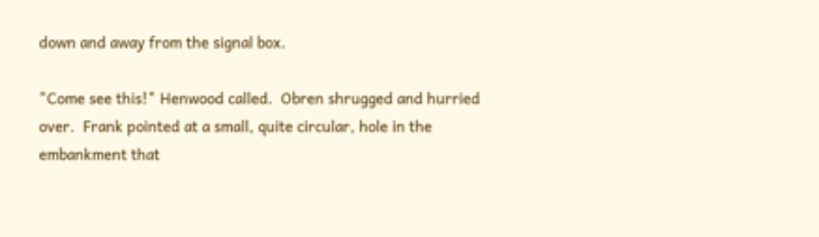down and away from the signal box.

"Come see this!" Henwood called.  Obren shrugged and hurried over.  Frank pointed at a small, quite circular, hole in the embankment that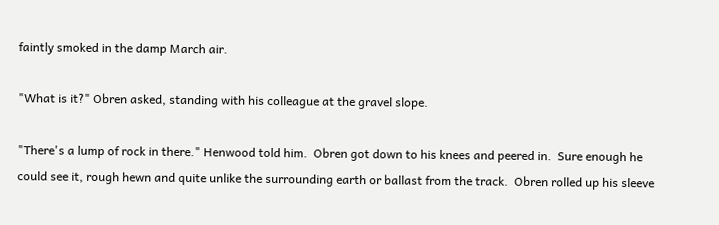faintly smoked in the damp March air.

"What is it?" Obren asked, standing with his colleague at the gravel slope.

"There's a lump of rock in there." Henwood told him.  Obren got down to his knees and peered in.  Sure enough he could see it, rough hewn and quite unlike the surrounding earth or ballast from the track.  Obren rolled up his sleeve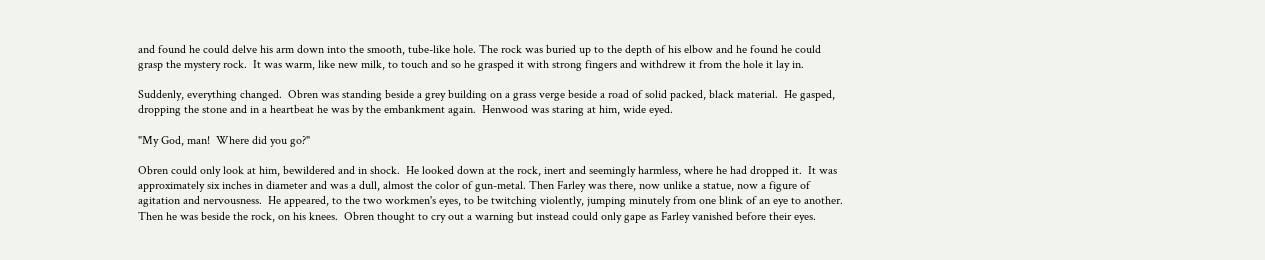and found he could delve his arm down into the smooth, tube-like hole. The rock was buried up to the depth of his elbow and he found he could grasp the mystery rock.  It was warm, like new milk, to touch and so he grasped it with strong fingers and withdrew it from the hole it lay in.

Suddenly, everything changed.  Obren was standing beside a grey building on a grass verge beside a road of solid packed, black material.  He gasped, dropping the stone and in a heartbeat he was by the embankment again.  Henwood was staring at him, wide eyed.

"My God, man!  Where did you go?"

Obren could only look at him, bewildered and in shock.  He looked down at the rock, inert and seemingly harmless, where he had dropped it.  It was approximately six inches in diameter and was a dull, almost the color of gun-metal. Then Farley was there, now unlike a statue, now a figure of agitation and nervousness.  He appeared, to the two workmen's eyes, to be twitching violently, jumping minutely from one blink of an eye to another.  Then he was beside the rock, on his knees.  Obren thought to cry out a warning but instead could only gape as Farley vanished before their eyes.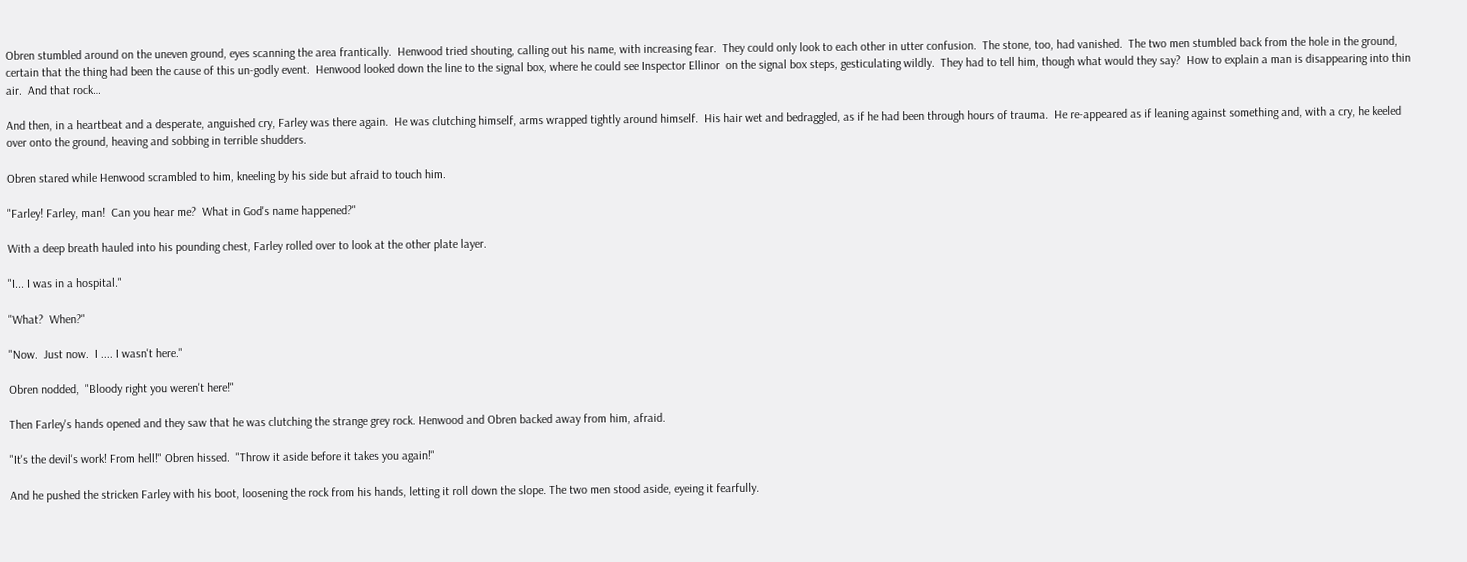Obren stumbled around on the uneven ground, eyes scanning the area frantically.  Henwood tried shouting, calling out his name, with increasing fear.  They could only look to each other in utter confusion.  The stone, too, had vanished.  The two men stumbled back from the hole in the ground, certain that the thing had been the cause of this un-godly event.  Henwood looked down the line to the signal box, where he could see Inspector Ellinor  on the signal box steps, gesticulating wildly.  They had to tell him, though what would they say?  How to explain a man is disappearing into thin air.  And that rock…

And then, in a heartbeat and a desperate, anguished cry, Farley was there again.  He was clutching himself, arms wrapped tightly around himself.  His hair wet and bedraggled, as if he had been through hours of trauma.  He re-appeared as if leaning against something and, with a cry, he keeled over onto the ground, heaving and sobbing in terrible shudders.

Obren stared while Henwood scrambled to him, kneeling by his side but afraid to touch him.

"Farley! Farley, man!  Can you hear me?  What in God's name happened?"

With a deep breath hauled into his pounding chest, Farley rolled over to look at the other plate layer.

"I... I was in a hospital."

"What?  When?"

"Now.  Just now.  I .... I wasn't here."

Obren nodded,  "Bloody right you weren't here!"

Then Farley's hands opened and they saw that he was clutching the strange grey rock. Henwood and Obren backed away from him, afraid.

"It's the devil's work! From hell!" Obren hissed.  "Throw it aside before it takes you again!"

And he pushed the stricken Farley with his boot, loosening the rock from his hands, letting it roll down the slope. The two men stood aside, eyeing it fearfully.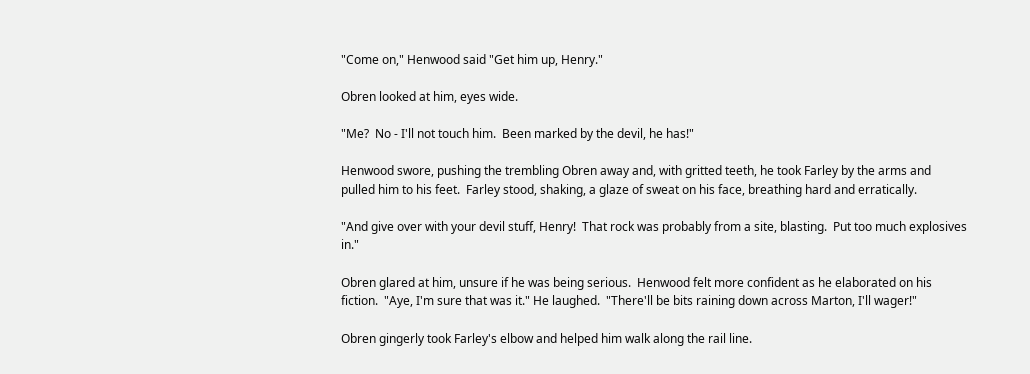"Come on," Henwood said "Get him up, Henry."

Obren looked at him, eyes wide.

"Me?  No - I'll not touch him.  Been marked by the devil, he has!"

Henwood swore, pushing the trembling Obren away and, with gritted teeth, he took Farley by the arms and pulled him to his feet.  Farley stood, shaking, a glaze of sweat on his face, breathing hard and erratically.

"And give over with your devil stuff, Henry!  That rock was probably from a site, blasting.  Put too much explosives in."

Obren glared at him, unsure if he was being serious.  Henwood felt more confident as he elaborated on his fiction.  "Aye, I'm sure that was it." He laughed.  "There'll be bits raining down across Marton, I'll wager!"

Obren gingerly took Farley's elbow and helped him walk along the rail line.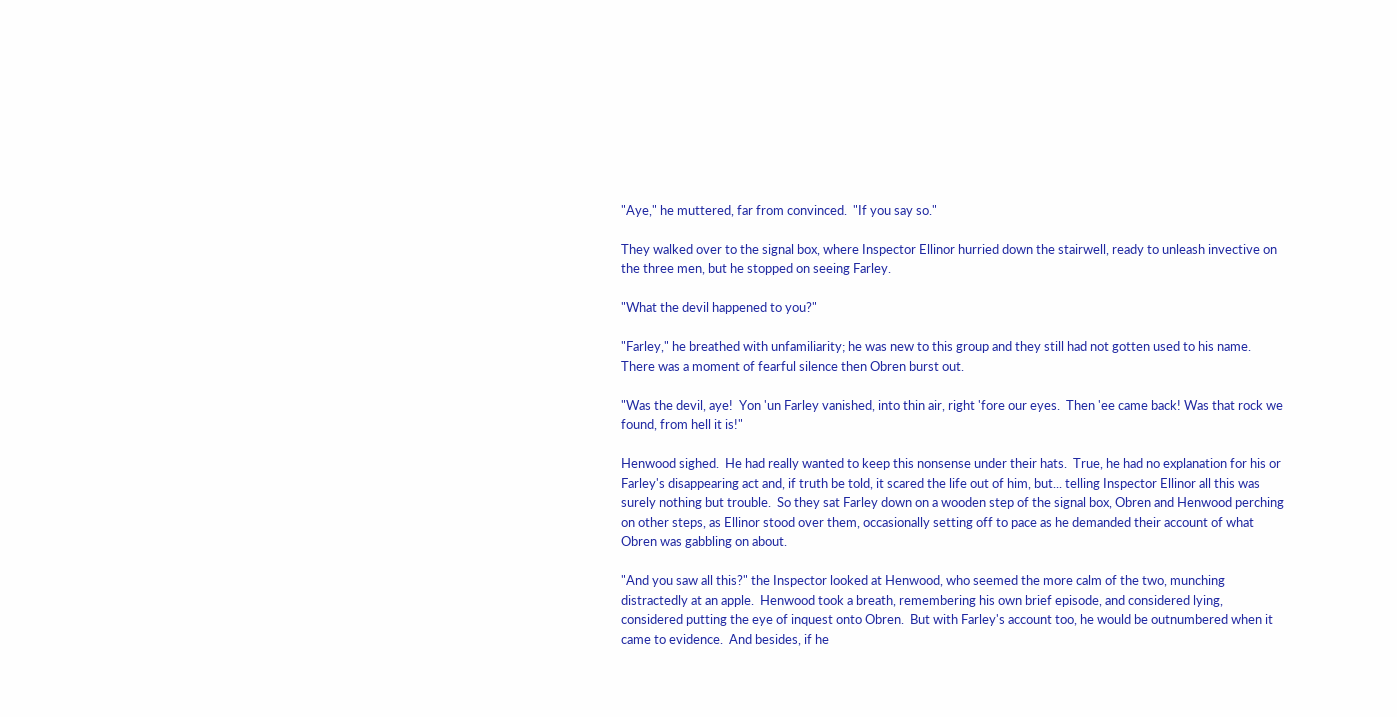"Aye," he muttered, far from convinced.  "If you say so."

They walked over to the signal box, where Inspector Ellinor hurried down the stairwell, ready to unleash invective on the three men, but he stopped on seeing Farley.

"What the devil happened to you?"

"Farley," he breathed with unfamiliarity; he was new to this group and they still had not gotten used to his name. There was a moment of fearful silence then Obren burst out.

"Was the devil, aye!  Yon 'un Farley vanished, into thin air, right 'fore our eyes.  Then 'ee came back! Was that rock we found, from hell it is!"

Henwood sighed.  He had really wanted to keep this nonsense under their hats.  True, he had no explanation for his or Farley's disappearing act and, if truth be told, it scared the life out of him, but... telling Inspector Ellinor all this was surely nothing but trouble.  So they sat Farley down on a wooden step of the signal box, Obren and Henwood perching on other steps, as Ellinor stood over them, occasionally setting off to pace as he demanded their account of what Obren was gabbling on about.

"And you saw all this?" the Inspector looked at Henwood, who seemed the more calm of the two, munching distractedly at an apple.  Henwood took a breath, remembering his own brief episode, and considered lying, considered putting the eye of inquest onto Obren.  But with Farley's account too, he would be outnumbered when it came to evidence.  And besides, if he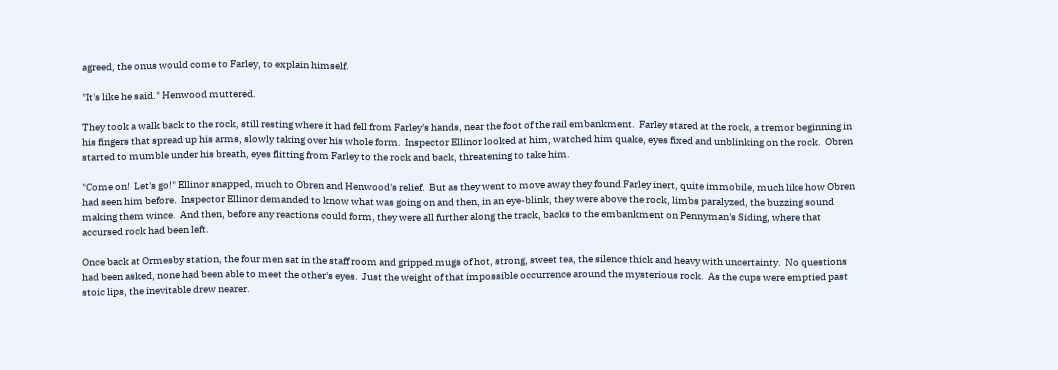agreed, the onus would come to Farley, to explain himself.

"It's like he said." Henwood muttered.

They took a walk back to the rock, still resting where it had fell from Farley's hands, near the foot of the rail embankment.  Farley stared at the rock, a tremor beginning in his fingers that spread up his arms, slowly taking over his whole form.  Inspector Ellinor looked at him, watched him quake, eyes fixed and unblinking on the rock.  Obren started to mumble under his breath, eyes flitting from Farley to the rock and back, threatening to take him.

"Come on!  Let's go!" Ellinor snapped, much to Obren and Henwood's relief.  But as they went to move away they found Farley inert, quite immobile, much like how Obren had seen him before.  Inspector Ellinor demanded to know what was going on and then, in an eye-blink, they were above the rock, limbs paralyzed, the buzzing sound making them wince.  And then, before any reactions could form, they were all further along the track, backs to the embankment on Pennyman's Siding, where that accursed rock had been left.

Once back at Ormesby station, the four men sat in the staff room and gripped mugs of hot, strong, sweet tea, the silence thick and heavy with uncertainty.  No questions had been asked, none had been able to meet the other's eyes.  Just the weight of that impossible occurrence around the mysterious rock.  As the cups were emptied past stoic lips, the inevitable drew nearer.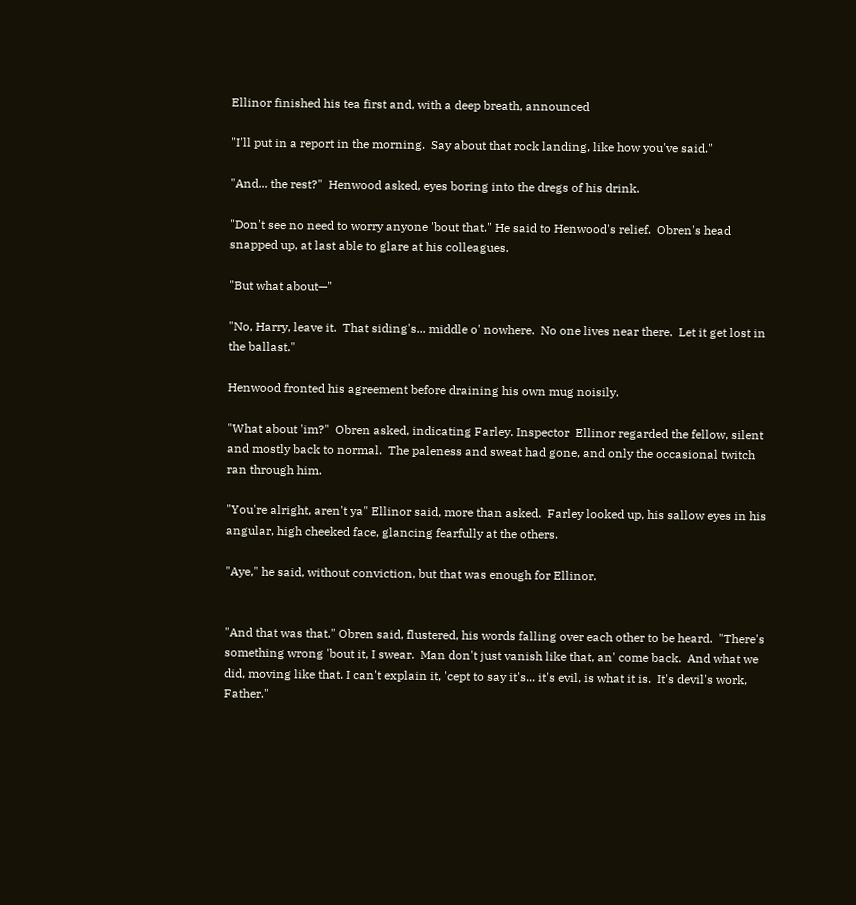Ellinor finished his tea first and, with a deep breath, announced

"I'll put in a report in the morning.  Say about that rock landing, like how you've said."

"And... the rest?"  Henwood asked, eyes boring into the dregs of his drink.

"Don't see no need to worry anyone 'bout that." He said to Henwood's relief.  Obren's head snapped up, at last able to glare at his colleagues.

"But what about—"

"No, Harry, leave it.  That siding's... middle o' nowhere.  No one lives near there.  Let it get lost in the ballast."

Henwood fronted his agreement before draining his own mug noisily.

"What about 'im?"  Obren asked, indicating Farley. Inspector  Ellinor regarded the fellow, silent and mostly back to normal.  The paleness and sweat had gone, and only the occasional twitch ran through him.

"You're alright, aren't ya" Ellinor said, more than asked.  Farley looked up, his sallow eyes in his angular, high cheeked face, glancing fearfully at the others.

"Aye," he said, without conviction, but that was enough for Ellinor.


"And that was that." Obren said, flustered, his words falling over each other to be heard.  "There's something wrong 'bout it, I swear.  Man don't just vanish like that, an' come back.  And what we did, moving like that. I can't explain it, 'cept to say it's... it's evil, is what it is.  It's devil's work, Father."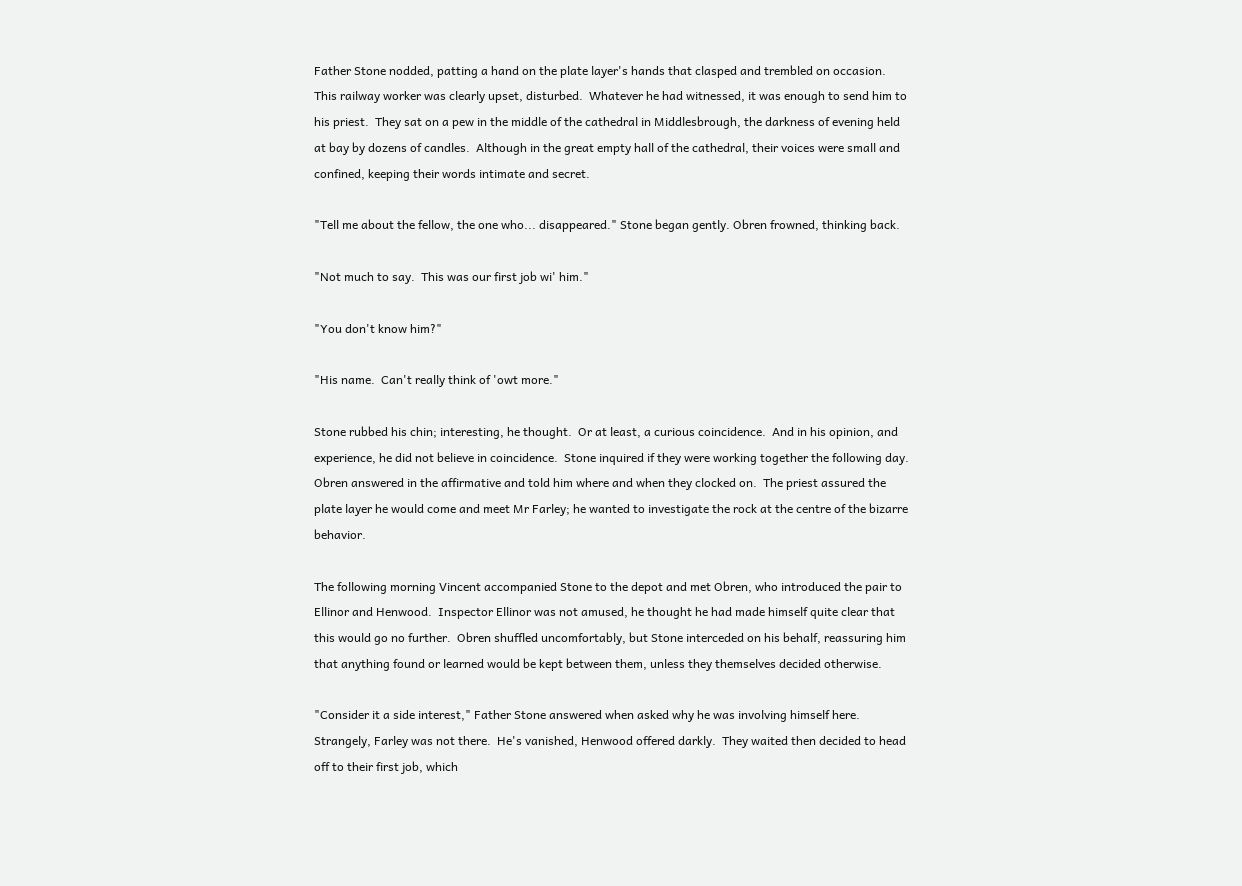Father Stone nodded, patting a hand on the plate layer's hands that clasped and trembled on occasion.  This railway worker was clearly upset, disturbed.  Whatever he had witnessed, it was enough to send him to his priest.  They sat on a pew in the middle of the cathedral in Middlesbrough, the darkness of evening held at bay by dozens of candles.  Although in the great empty hall of the cathedral, their voices were small and confined, keeping their words intimate and secret.

"Tell me about the fellow, the one who... disappeared." Stone began gently. Obren frowned, thinking back.

"Not much to say.  This was our first job wi' him."

"You don't know him?"

"His name.  Can't really think of 'owt more."

Stone rubbed his chin; interesting, he thought.  Or at least, a curious coincidence.  And in his opinion, and experience, he did not believe in coincidence.  Stone inquired if they were working together the following day.  Obren answered in the affirmative and told him where and when they clocked on.  The priest assured the plate layer he would come and meet Mr Farley; he wanted to investigate the rock at the centre of the bizarre behavior.

The following morning Vincent accompanied Stone to the depot and met Obren, who introduced the pair to Ellinor and Henwood.  Inspector Ellinor was not amused, he thought he had made himself quite clear that this would go no further.  Obren shuffled uncomfortably, but Stone interceded on his behalf, reassuring him that anything found or learned would be kept between them, unless they themselves decided otherwise.

"Consider it a side interest," Father Stone answered when asked why he was involving himself here.  Strangely, Farley was not there.  He's vanished, Henwood offered darkly.  They waited then decided to head off to their first job, which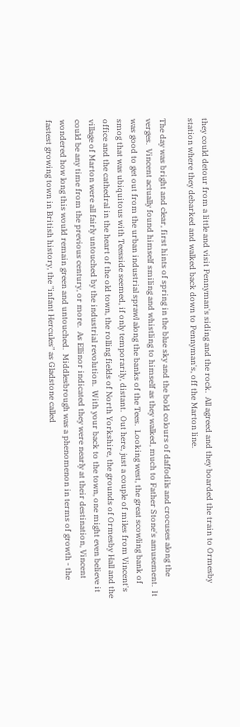they could detour from a little and visit Pennyman's siding and the rock.  All agreed and they boarded the train to Ormesby station where they debarked and walked back down to Pennyman's, off the Marton line.

The day was bright and clear, first hints of spring in the blue sky and the bold colours of daffodils and crocuses along the verges.  Vincent actually found himself smiling and whistling to himself as they walked, much to Father Stone's amusement.  It was good to get out from the urban industrial sprawl along the banks of the Tees.  Looking west, the great scowling bank of smog that was ubiquitous with Teesside seemed, if only temporarily, distant.  Out here, just a couple of miles from Vincent's office and the cathedral in the heart of the old town, the rolling fields of North Yorkshire, the grounds of Ormesby Hall and the village of Marton were all fairly untouched by the industrial revolution.  With your back to the town, one might even believe it could be any time from the previous century, or more.  As Ellinor indicated they were nearly at their destination, Vincent wondered how long this would remain green and untouched.  Middlesbrough was a phenomenon in terms of growth - the fastest growing town in British history, the "infant Hercules" as Gladstone called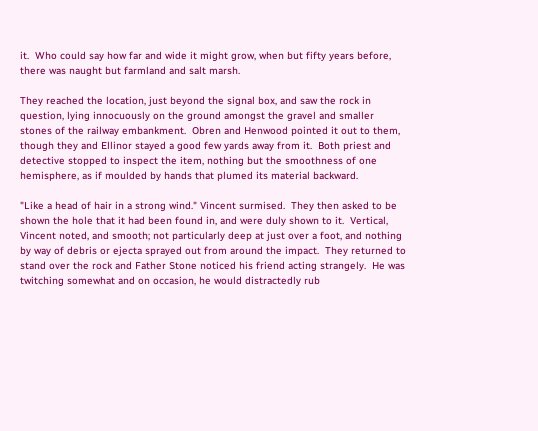it.  Who could say how far and wide it might grow, when but fifty years before, there was naught but farmland and salt marsh.

They reached the location, just beyond the signal box, and saw the rock in question, lying innocuously on the ground amongst the gravel and smaller stones of the railway embankment.  Obren and Henwood pointed it out to them, though they and Ellinor stayed a good few yards away from it.  Both priest and detective stopped to inspect the item, nothing but the smoothness of one hemisphere, as if moulded by hands that plumed its material backward.

"Like a head of hair in a strong wind." Vincent surmised.  They then asked to be shown the hole that it had been found in, and were duly shown to it.  Vertical, Vincent noted, and smooth; not particularly deep at just over a foot, and nothing by way of debris or ejecta sprayed out from around the impact.  They returned to stand over the rock and Father Stone noticed his friend acting strangely.  He was twitching somewhat and on occasion, he would distractedly rub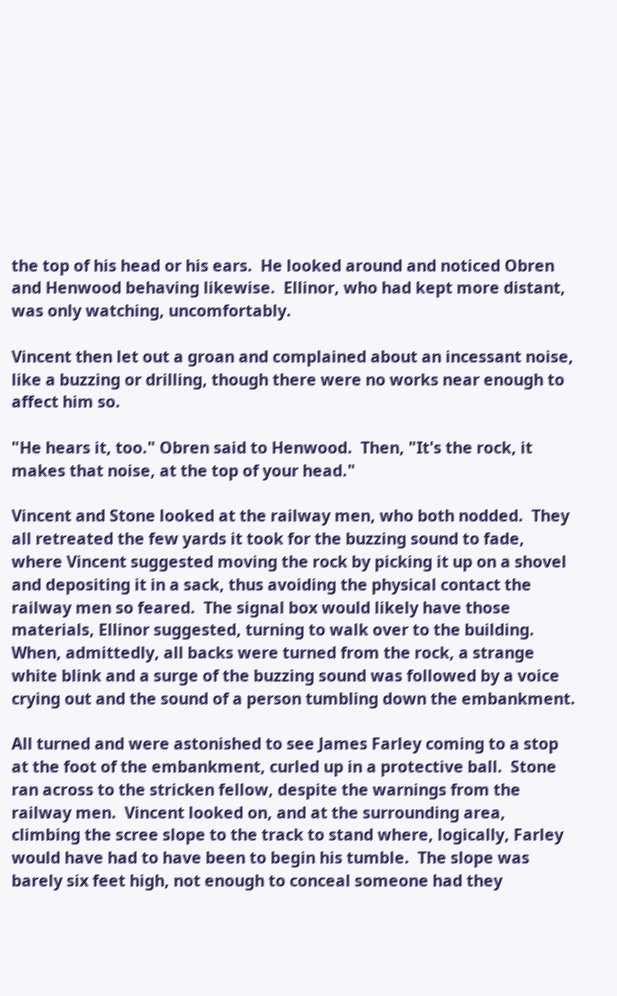the top of his head or his ears.  He looked around and noticed Obren and Henwood behaving likewise.  Ellinor, who had kept more distant, was only watching, uncomfortably.

Vincent then let out a groan and complained about an incessant noise, like a buzzing or drilling, though there were no works near enough to affect him so.

"He hears it, too." Obren said to Henwood.  Then, "It's the rock, it makes that noise, at the top of your head."

Vincent and Stone looked at the railway men, who both nodded.  They all retreated the few yards it took for the buzzing sound to fade, where Vincent suggested moving the rock by picking it up on a shovel and depositing it in a sack, thus avoiding the physical contact the railway men so feared.  The signal box would likely have those materials, Ellinor suggested, turning to walk over to the building.  When, admittedly, all backs were turned from the rock, a strange white blink and a surge of the buzzing sound was followed by a voice crying out and the sound of a person tumbling down the embankment.

All turned and were astonished to see James Farley coming to a stop at the foot of the embankment, curled up in a protective ball.  Stone ran across to the stricken fellow, despite the warnings from the railway men.  Vincent looked on, and at the surrounding area, climbing the scree slope to the track to stand where, logically, Farley would have had to have been to begin his tumble.  The slope was barely six feet high, not enough to conceal someone had they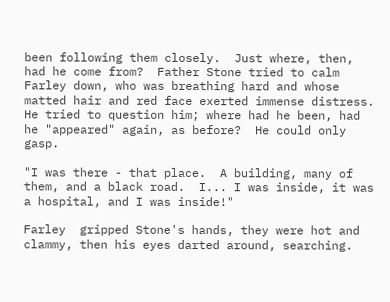been following them closely.  Just where, then, had he come from?  Father Stone tried to calm Farley down, who was breathing hard and whose matted hair and red face exerted immense distress.  He tried to question him; where had he been, had he "appeared" again, as before?  He could only gasp.

"I was there - that place.  A building, many of them, and a black road.  I... I was inside, it was a hospital, and I was inside!"

Farley  gripped Stone's hands, they were hot and clammy, then his eyes darted around, searching.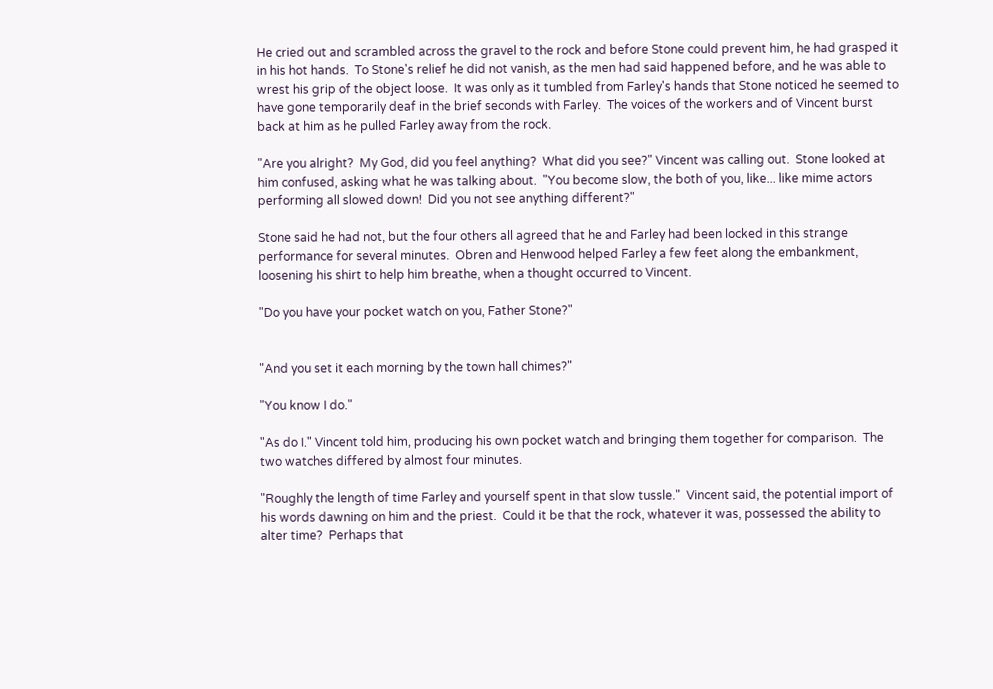He cried out and scrambled across the gravel to the rock and before Stone could prevent him, he had grasped it in his hot hands.  To Stone's relief he did not vanish, as the men had said happened before, and he was able to wrest his grip of the object loose.  It was only as it tumbled from Farley's hands that Stone noticed he seemed to have gone temporarily deaf in the brief seconds with Farley.  The voices of the workers and of Vincent burst back at him as he pulled Farley away from the rock.

"Are you alright?  My God, did you feel anything?  What did you see?" Vincent was calling out.  Stone looked at him confused, asking what he was talking about.  "You become slow, the both of you, like... like mime actors performing all slowed down!  Did you not see anything different?"

Stone said he had not, but the four others all agreed that he and Farley had been locked in this strange performance for several minutes.  Obren and Henwood helped Farley a few feet along the embankment, loosening his shirt to help him breathe, when a thought occurred to Vincent.

"Do you have your pocket watch on you, Father Stone?"


"And you set it each morning by the town hall chimes?"

"You know I do."

"As do I." Vincent told him, producing his own pocket watch and bringing them together for comparison.  The two watches differed by almost four minutes.

"Roughly the length of time Farley and yourself spent in that slow tussle."  Vincent said, the potential import of his words dawning on him and the priest.  Could it be that the rock, whatever it was, possessed the ability to alter time?  Perhaps that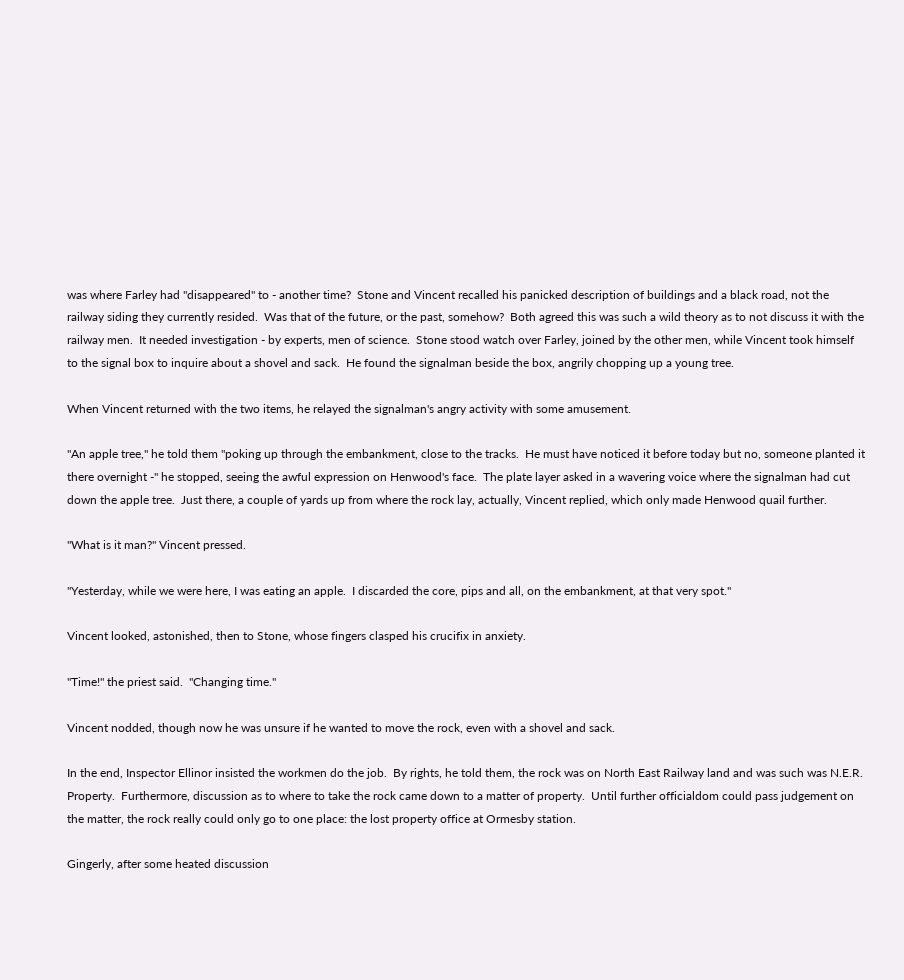was where Farley had "disappeared" to - another time?  Stone and Vincent recalled his panicked description of buildings and a black road, not the railway siding they currently resided.  Was that of the future, or the past, somehow?  Both agreed this was such a wild theory as to not discuss it with the railway men.  It needed investigation - by experts, men of science.  Stone stood watch over Farley, joined by the other men, while Vincent took himself to the signal box to inquire about a shovel and sack.  He found the signalman beside the box, angrily chopping up a young tree.

When Vincent returned with the two items, he relayed the signalman's angry activity with some amusement.

"An apple tree," he told them "poking up through the embankment, close to the tracks.  He must have noticed it before today but no, someone planted it there overnight -" he stopped, seeing the awful expression on Henwood's face.  The plate layer asked in a wavering voice where the signalman had cut down the apple tree.  Just there, a couple of yards up from where the rock lay, actually, Vincent replied, which only made Henwood quail further.

"What is it man?" Vincent pressed.

"Yesterday, while we were here, I was eating an apple.  I discarded the core, pips and all, on the embankment, at that very spot."

Vincent looked, astonished, then to Stone, whose fingers clasped his crucifix in anxiety.

"Time!" the priest said.  "Changing time."

Vincent nodded, though now he was unsure if he wanted to move the rock, even with a shovel and sack.

In the end, Inspector Ellinor insisted the workmen do the job.  By rights, he told them, the rock was on North East Railway land and was such was N.E.R. Property.  Furthermore, discussion as to where to take the rock came down to a matter of property.  Until further officialdom could pass judgement on the matter, the rock really could only go to one place: the lost property office at Ormesby station.

Gingerly, after some heated discussion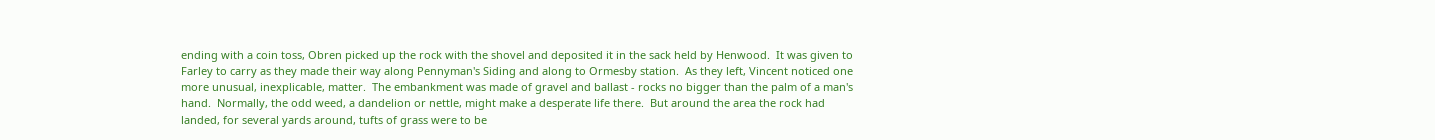ending with a coin toss, Obren picked up the rock with the shovel and deposited it in the sack held by Henwood.  It was given to Farley to carry as they made their way along Pennyman's Siding and along to Ormesby station.  As they left, Vincent noticed one more unusual, inexplicable, matter.  The embankment was made of gravel and ballast - rocks no bigger than the palm of a man's hand.  Normally, the odd weed, a dandelion or nettle, might make a desperate life there.  But around the area the rock had landed, for several yards around, tufts of grass were to be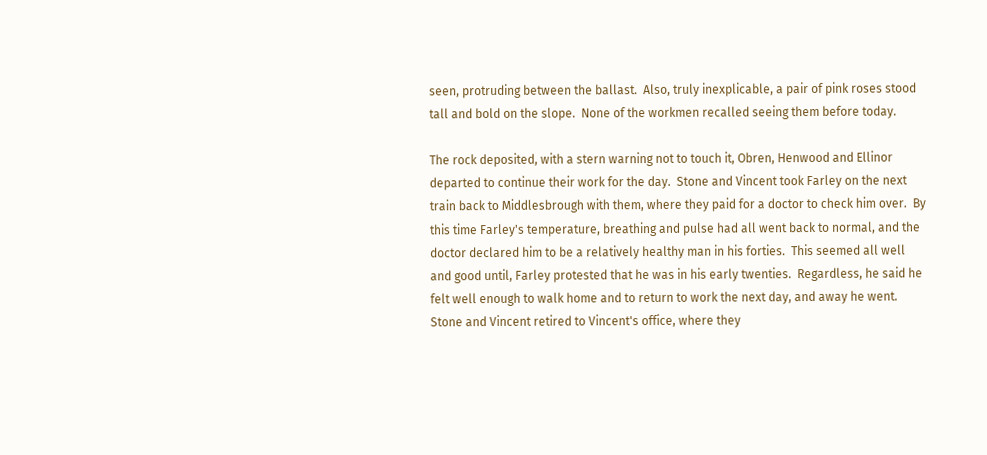seen, protruding between the ballast.  Also, truly inexplicable, a pair of pink roses stood tall and bold on the slope.  None of the workmen recalled seeing them before today.

The rock deposited, with a stern warning not to touch it, Obren, Henwood and Ellinor departed to continue their work for the day.  Stone and Vincent took Farley on the next train back to Middlesbrough with them, where they paid for a doctor to check him over.  By this time Farley's temperature, breathing and pulse had all went back to normal, and the doctor declared him to be a relatively healthy man in his forties.  This seemed all well and good until, Farley protested that he was in his early twenties.  Regardless, he said he felt well enough to walk home and to return to work the next day, and away he went.  Stone and Vincent retired to Vincent's office, where they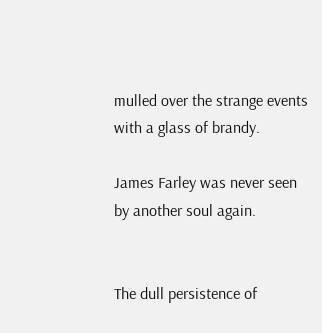mulled over the strange events with a glass of brandy.

James Farley was never seen by another soul again.


The dull persistence of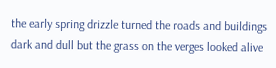the early spring drizzle turned the roads and buildings dark and dull but the grass on the verges looked alive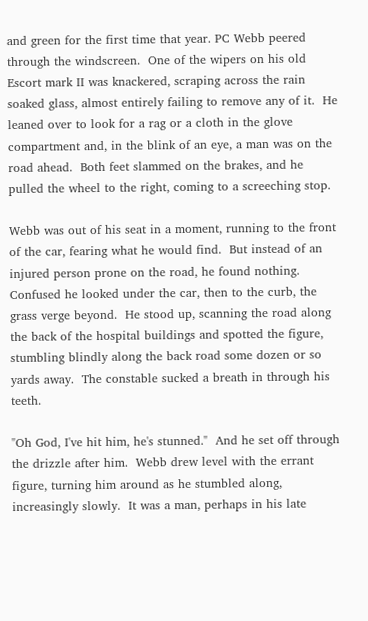and green for the first time that year. PC Webb peered through the windscreen.  One of the wipers on his old Escort mark II was knackered, scraping across the rain soaked glass, almost entirely failing to remove any of it.  He leaned over to look for a rag or a cloth in the glove compartment and, in the blink of an eye, a man was on the road ahead.  Both feet slammed on the brakes, and he pulled the wheel to the right, coming to a screeching stop.

Webb was out of his seat in a moment, running to the front of the car, fearing what he would find.  But instead of an injured person prone on the road, he found nothing.  Confused he looked under the car, then to the curb, the grass verge beyond.  He stood up, scanning the road along the back of the hospital buildings and spotted the figure, stumbling blindly along the back road some dozen or so yards away.  The constable sucked a breath in through his teeth.

"Oh God, I've hit him, he's stunned."  And he set off through the drizzle after him.  Webb drew level with the errant figure, turning him around as he stumbled along, increasingly slowly.  It was a man, perhaps in his late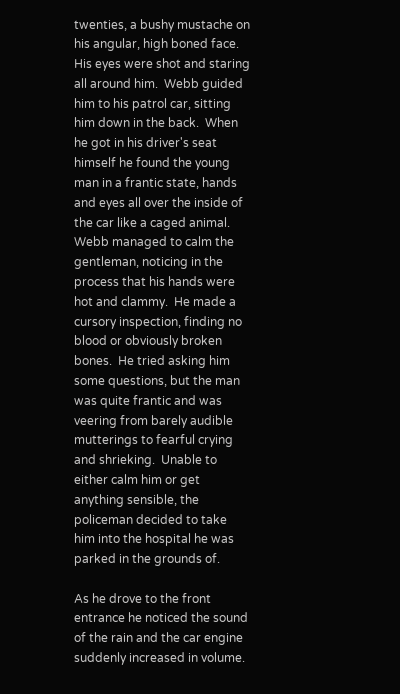twenties, a bushy mustache on his angular, high boned face.  His eyes were shot and staring all around him.  Webb guided him to his patrol car, sitting him down in the back.  When he got in his driver's seat himself he found the young man in a frantic state, hands and eyes all over the inside of the car like a caged animal.  Webb managed to calm the gentleman, noticing in the process that his hands were hot and clammy.  He made a cursory inspection, finding no blood or obviously broken bones.  He tried asking him some questions, but the man was quite frantic and was veering from barely audible mutterings to fearful crying and shrieking.  Unable to either calm him or get anything sensible, the policeman decided to take him into the hospital he was parked in the grounds of.

As he drove to the front entrance he noticed the sound of the rain and the car engine suddenly increased in volume.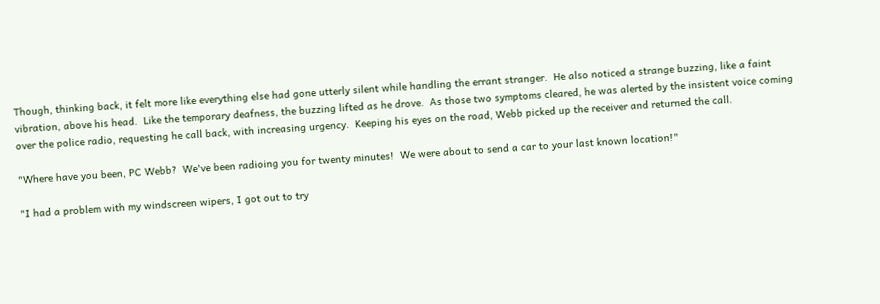Though, thinking back, it felt more like everything else had gone utterly silent while handling the errant stranger.  He also noticed a strange buzzing, like a faint vibration, above his head.  Like the temporary deafness, the buzzing lifted as he drove.  As those two symptoms cleared, he was alerted by the insistent voice coming over the police radio, requesting he call back, with increasing urgency.  Keeping his eyes on the road, Webb picked up the receiver and returned the call.

"Where have you been, PC Webb?  We've been radioing you for twenty minutes!  We were about to send a car to your last known location!"

"I had a problem with my windscreen wipers, I got out to try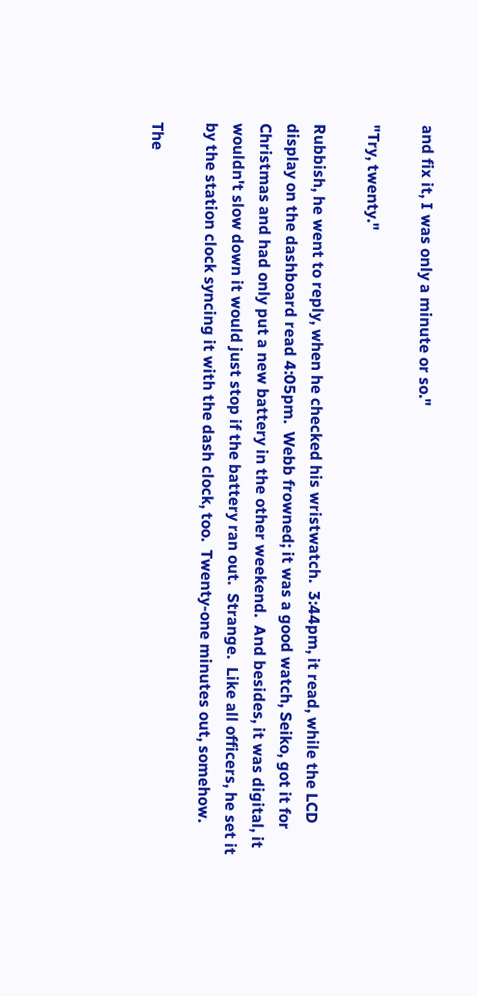and fix it, I was only a minute or so."

"Try, twenty."

Rubbish, he went to reply, when he checked his wristwatch.  3:44pm, it read, while the LCD display on the dashboard read 4:05pm.  Webb frowned; it was a good watch, Seiko, got it for Christmas and had only put a new battery in the other weekend.  And besides, it was digital, it wouldn't slow down it would just stop if the battery ran out.  Strange.  Like all officers, he set it by the station clock syncing it with the dash clock, too.  Twenty-one minutes out, somehow.

The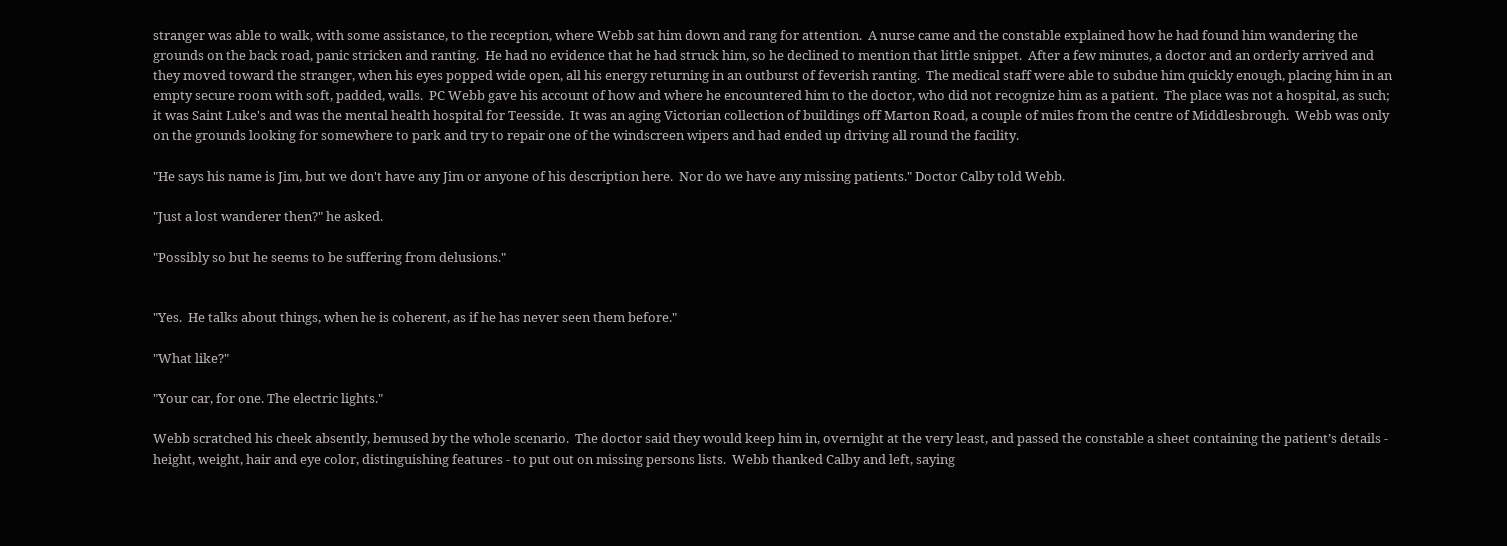stranger was able to walk, with some assistance, to the reception, where Webb sat him down and rang for attention.  A nurse came and the constable explained how he had found him wandering the grounds on the back road, panic stricken and ranting.  He had no evidence that he had struck him, so he declined to mention that little snippet.  After a few minutes, a doctor and an orderly arrived and they moved toward the stranger, when his eyes popped wide open, all his energy returning in an outburst of feverish ranting.  The medical staff were able to subdue him quickly enough, placing him in an empty secure room with soft, padded, walls.  PC Webb gave his account of how and where he encountered him to the doctor, who did not recognize him as a patient.  The place was not a hospital, as such; it was Saint Luke's and was the mental health hospital for Teesside.  It was an aging Victorian collection of buildings off Marton Road, a couple of miles from the centre of Middlesbrough.  Webb was only on the grounds looking for somewhere to park and try to repair one of the windscreen wipers and had ended up driving all round the facility.

"He says his name is Jim, but we don't have any Jim or anyone of his description here.  Nor do we have any missing patients." Doctor Calby told Webb.

"Just a lost wanderer then?" he asked.

"Possibly so but he seems to be suffering from delusions."


"Yes.  He talks about things, when he is coherent, as if he has never seen them before."

"What like?"

"Your car, for one. The electric lights."

Webb scratched his cheek absently, bemused by the whole scenario.  The doctor said they would keep him in, overnight at the very least, and passed the constable a sheet containing the patient’s details - height, weight, hair and eye color, distinguishing features - to put out on missing persons lists.  Webb thanked Calby and left, saying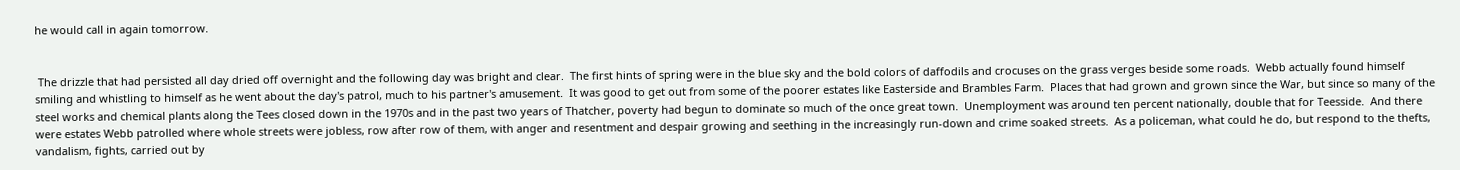he would call in again tomorrow.


 The drizzle that had persisted all day dried off overnight and the following day was bright and clear.  The first hints of spring were in the blue sky and the bold colors of daffodils and crocuses on the grass verges beside some roads.  Webb actually found himself smiling and whistling to himself as he went about the day's patrol, much to his partner's amusement.  It was good to get out from some of the poorer estates like Easterside and Brambles Farm.  Places that had grown and grown since the War, but since so many of the steel works and chemical plants along the Tees closed down in the 1970s and in the past two years of Thatcher, poverty had begun to dominate so much of the once great town.  Unemployment was around ten percent nationally, double that for Teesside.  And there were estates Webb patrolled where whole streets were jobless, row after row of them, with anger and resentment and despair growing and seething in the increasingly run-down and crime soaked streets.  As a policeman, what could he do, but respond to the thefts, vandalism, fights, carried out by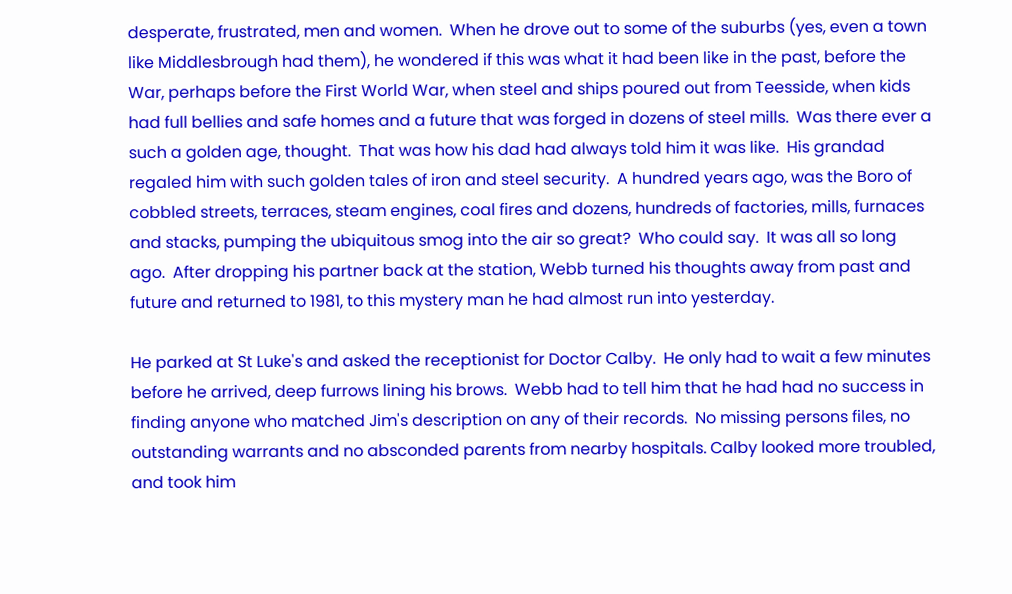desperate, frustrated, men and women.  When he drove out to some of the suburbs (yes, even a town like Middlesbrough had them), he wondered if this was what it had been like in the past, before the War, perhaps before the First World War, when steel and ships poured out from Teesside, when kids had full bellies and safe homes and a future that was forged in dozens of steel mills.  Was there ever a such a golden age, thought.  That was how his dad had always told him it was like.  His grandad regaled him with such golden tales of iron and steel security.  A hundred years ago, was the Boro of cobbled streets, terraces, steam engines, coal fires and dozens, hundreds of factories, mills, furnaces and stacks, pumping the ubiquitous smog into the air so great?  Who could say.  It was all so long ago.  After dropping his partner back at the station, Webb turned his thoughts away from past and future and returned to 1981, to this mystery man he had almost run into yesterday.

He parked at St Luke's and asked the receptionist for Doctor Calby.  He only had to wait a few minutes before he arrived, deep furrows lining his brows.  Webb had to tell him that he had had no success in finding anyone who matched Jim's description on any of their records.  No missing persons files, no outstanding warrants and no absconded parents from nearby hospitals. Calby looked more troubled, and took him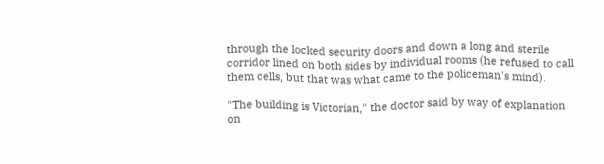through the locked security doors and down a long and sterile corridor lined on both sides by individual rooms (he refused to call them cells, but that was what came to the policeman's mind).

"The building is Victorian," the doctor said by way of explanation on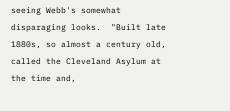seeing Webb's somewhat disparaging looks.  "Built late 1880s, so almost a century old, called the Cleveland Asylum at the time and,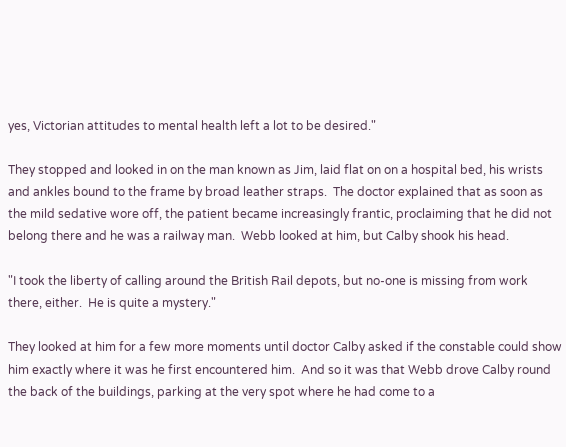yes, Victorian attitudes to mental health left a lot to be desired."

They stopped and looked in on the man known as Jim, laid flat on on a hospital bed, his wrists and ankles bound to the frame by broad leather straps.  The doctor explained that as soon as the mild sedative wore off, the patient became increasingly frantic, proclaiming that he did not belong there and he was a railway man.  Webb looked at him, but Calby shook his head.

"I took the liberty of calling around the British Rail depots, but no-one is missing from work there, either.  He is quite a mystery."

They looked at him for a few more moments until doctor Calby asked if the constable could show him exactly where it was he first encountered him.  And so it was that Webb drove Calby round the back of the buildings, parking at the very spot where he had come to a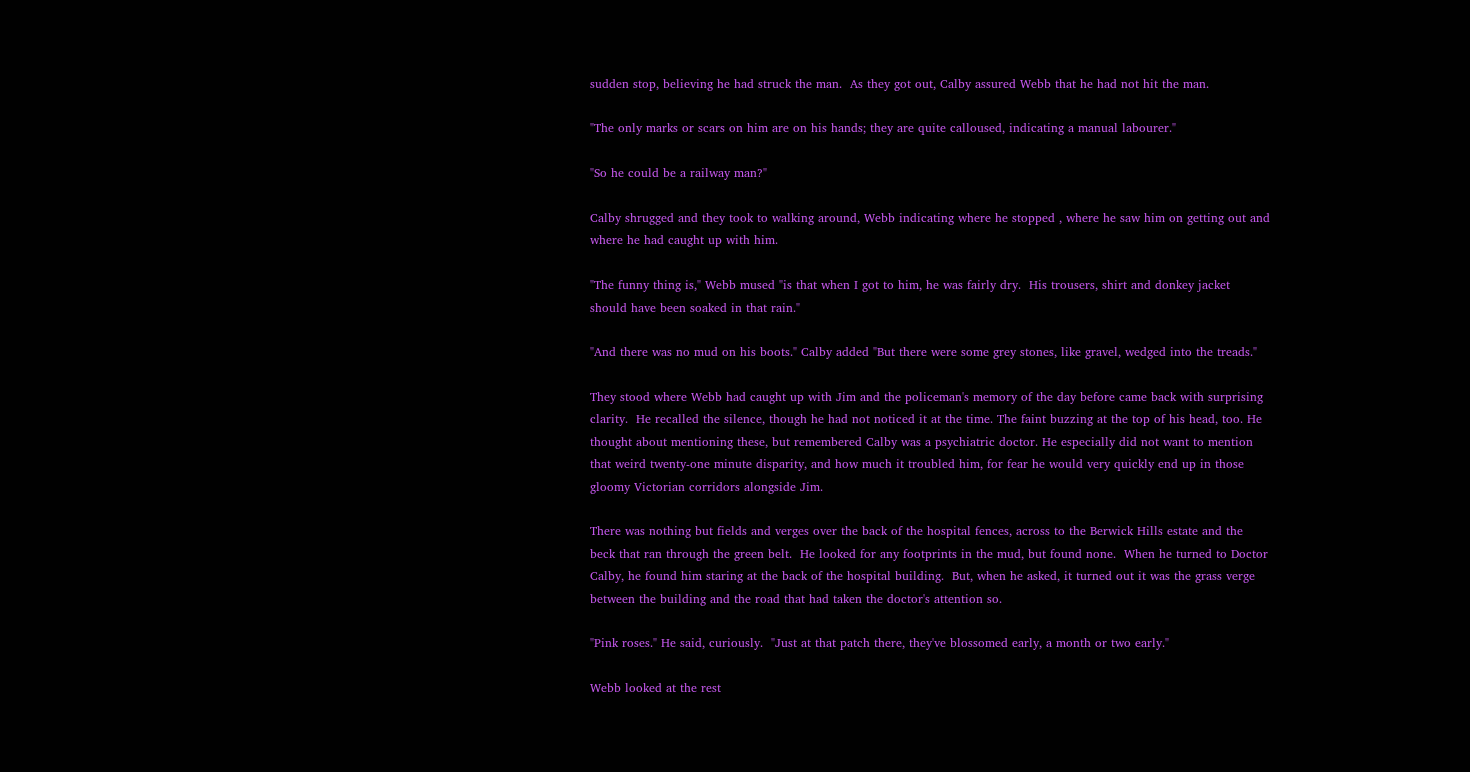sudden stop, believing he had struck the man.  As they got out, Calby assured Webb that he had not hit the man.

"The only marks or scars on him are on his hands; they are quite calloused, indicating a manual labourer."

"So he could be a railway man?"

Calby shrugged and they took to walking around, Webb indicating where he stopped , where he saw him on getting out and where he had caught up with him.

"The funny thing is," Webb mused "is that when I got to him, he was fairly dry.  His trousers, shirt and donkey jacket should have been soaked in that rain."

"And there was no mud on his boots." Calby added "But there were some grey stones, like gravel, wedged into the treads."

They stood where Webb had caught up with Jim and the policeman's memory of the day before came back with surprising clarity.  He recalled the silence, though he had not noticed it at the time. The faint buzzing at the top of his head, too. He thought about mentioning these, but remembered Calby was a psychiatric doctor. He especially did not want to mention that weird twenty-one minute disparity, and how much it troubled him, for fear he would very quickly end up in those gloomy Victorian corridors alongside Jim.

There was nothing but fields and verges over the back of the hospital fences, across to the Berwick Hills estate and the beck that ran through the green belt.  He looked for any footprints in the mud, but found none.  When he turned to Doctor Calby, he found him staring at the back of the hospital building.  But, when he asked, it turned out it was the grass verge between the building and the road that had taken the doctor's attention so.

"Pink roses." He said, curiously.  "Just at that patch there, they've blossomed early, a month or two early."

Webb looked at the rest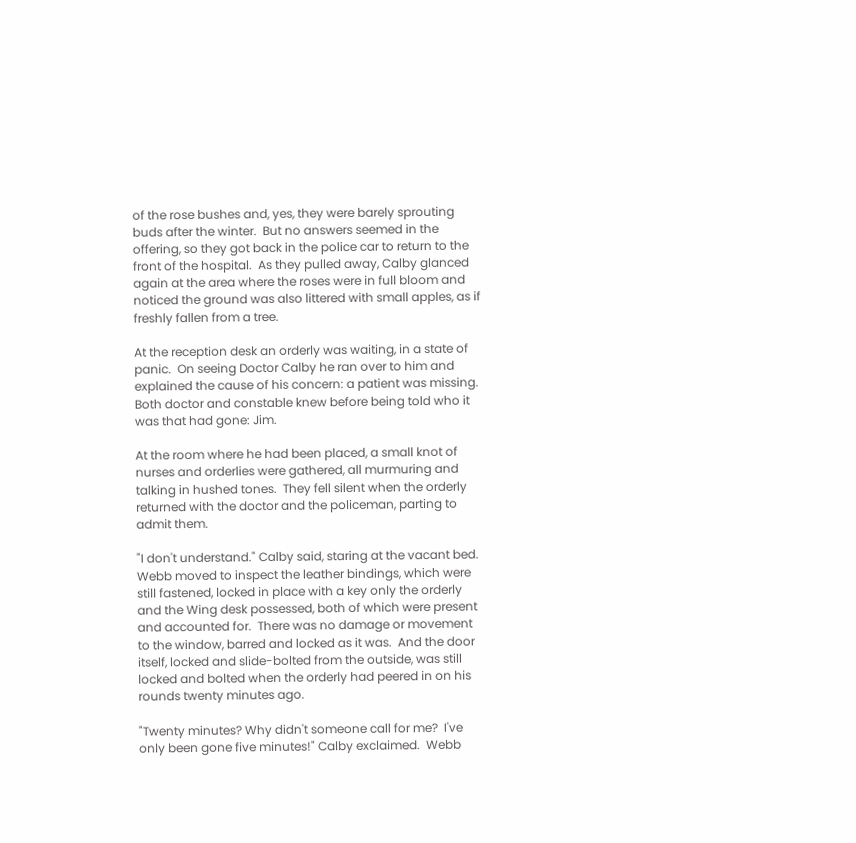of the rose bushes and, yes, they were barely sprouting buds after the winter.  But no answers seemed in the offering, so they got back in the police car to return to the front of the hospital.  As they pulled away, Calby glanced again at the area where the roses were in full bloom and noticed the ground was also littered with small apples, as if freshly fallen from a tree.

At the reception desk an orderly was waiting, in a state of panic.  On seeing Doctor Calby he ran over to him and explained the cause of his concern: a patient was missing.  Both doctor and constable knew before being told who it was that had gone: Jim.

At the room where he had been placed, a small knot of nurses and orderlies were gathered, all murmuring and talking in hushed tones.  They fell silent when the orderly returned with the doctor and the policeman, parting to admit them.

"I don't understand." Calby said, staring at the vacant bed.  Webb moved to inspect the leather bindings, which were still fastened, locked in place with a key only the orderly and the Wing desk possessed, both of which were present and accounted for.  There was no damage or movement to the window, barred and locked as it was.  And the door itself, locked and slide-bolted from the outside, was still locked and bolted when the orderly had peered in on his rounds twenty minutes ago.

"Twenty minutes? Why didn't someone call for me?  I've only been gone five minutes!" Calby exclaimed.  Webb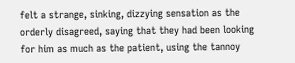felt a strange, sinking, dizzying sensation as the orderly disagreed, saying that they had been looking for him as much as the patient, using the tannoy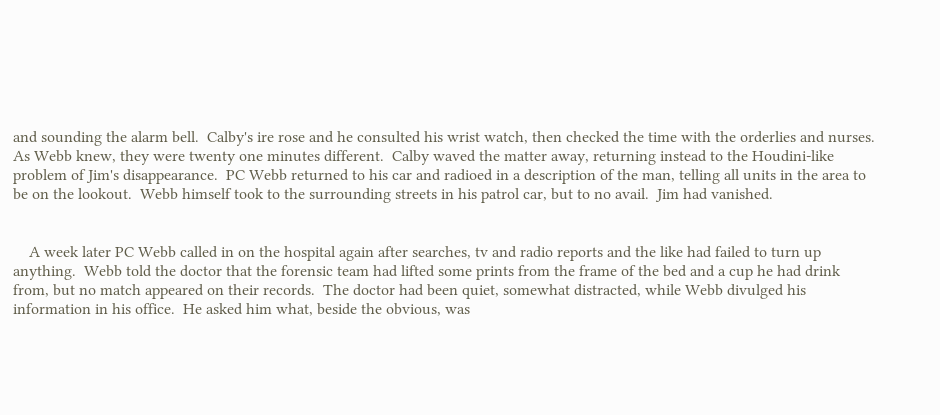and sounding the alarm bell.  Calby's ire rose and he consulted his wrist watch, then checked the time with the orderlies and nurses.  As Webb knew, they were twenty one minutes different.  Calby waved the matter away, returning instead to the Houdini-like problem of Jim's disappearance.  PC Webb returned to his car and radioed in a description of the man, telling all units in the area to be on the lookout.  Webb himself took to the surrounding streets in his patrol car, but to no avail.  Jim had vanished.


    A week later PC Webb called in on the hospital again after searches, tv and radio reports and the like had failed to turn up anything.  Webb told the doctor that the forensic team had lifted some prints from the frame of the bed and a cup he had drink from, but no match appeared on their records.  The doctor had been quiet, somewhat distracted, while Webb divulged his information in his office.  He asked him what, beside the obvious, was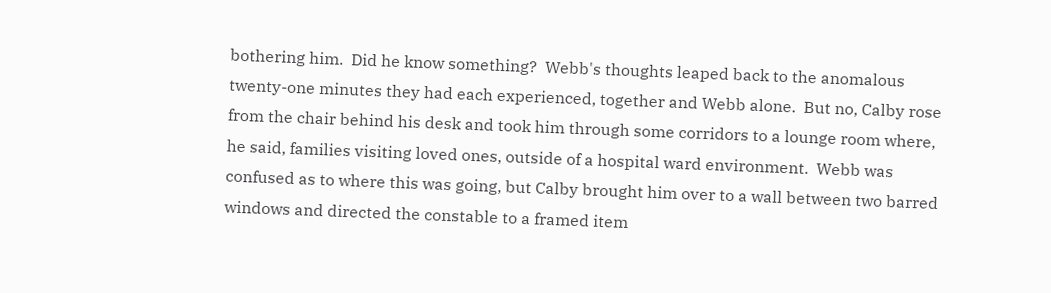bothering him.  Did he know something?  Webb's thoughts leaped back to the anomalous twenty-one minutes they had each experienced, together and Webb alone.  But no, Calby rose from the chair behind his desk and took him through some corridors to a lounge room where, he said, families visiting loved ones, outside of a hospital ward environment.  Webb was confused as to where this was going, but Calby brought him over to a wall between two barred windows and directed the constable to a framed item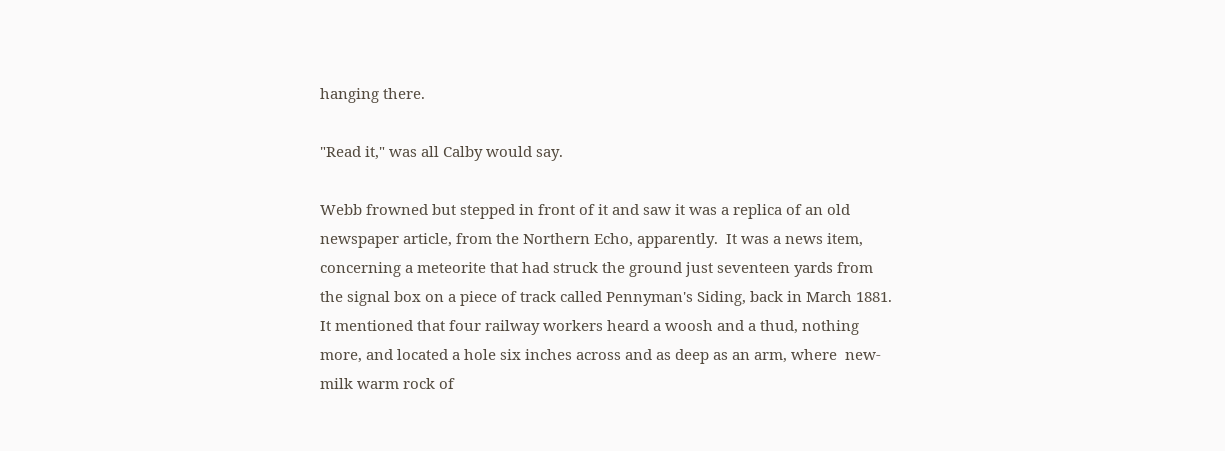hanging there.

"Read it," was all Calby would say.

Webb frowned but stepped in front of it and saw it was a replica of an old newspaper article, from the Northern Echo, apparently.  It was a news item, concerning a meteorite that had struck the ground just seventeen yards from the signal box on a piece of track called Pennyman's Siding, back in March 1881.  It mentioned that four railway workers heard a woosh and a thud, nothing more, and located a hole six inches across and as deep as an arm, where  new-milk warm rock of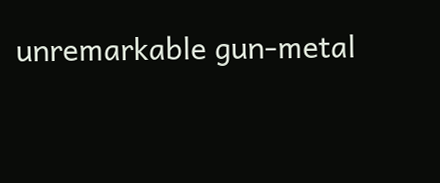unremarkable gun-metal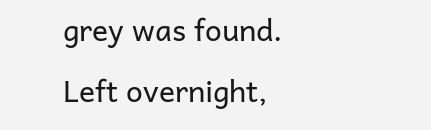grey was found.  Left overnight,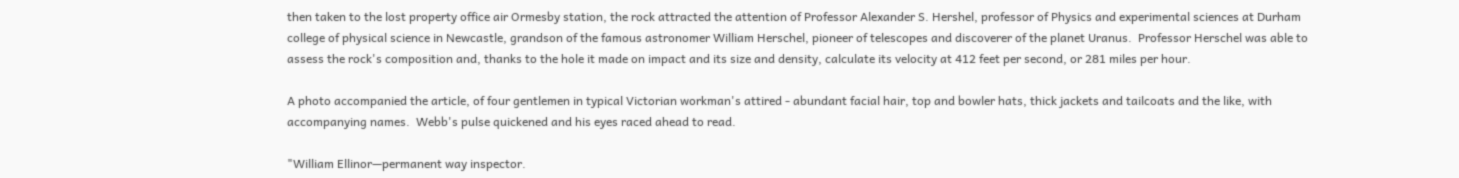then taken to the lost property office air Ormesby station, the rock attracted the attention of Professor Alexander S. Hershel, professor of Physics and experimental sciences at Durham college of physical science in Newcastle, grandson of the famous astronomer William Herschel, pioneer of telescopes and discoverer of the planet Uranus.  Professor Herschel was able to assess the rock's composition and, thanks to the hole it made on impact and its size and density, calculate its velocity at 412 feet per second, or 281 miles per hour.

A photo accompanied the article, of four gentlemen in typical Victorian workman's attired - abundant facial hair, top and bowler hats, thick jackets and tailcoats and the like, with accompanying names.  Webb's pulse quickened and his eyes raced ahead to read.

"William Ellinor—permanent way inspector.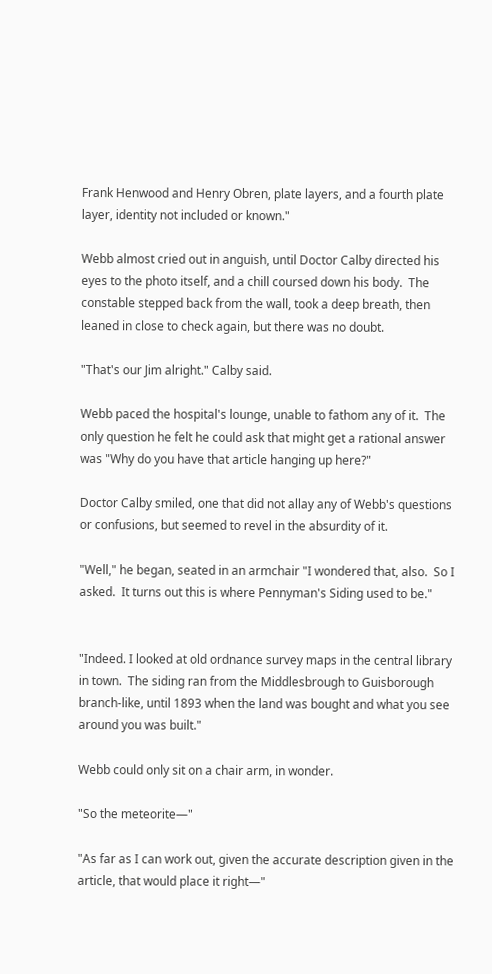Frank Henwood and Henry Obren, plate layers, and a fourth plate layer, identity not included or known."

Webb almost cried out in anguish, until Doctor Calby directed his eyes to the photo itself, and a chill coursed down his body.  The constable stepped back from the wall, took a deep breath, then leaned in close to check again, but there was no doubt.

"That's our Jim alright." Calby said.

Webb paced the hospital's lounge, unable to fathom any of it.  The only question he felt he could ask that might get a rational answer was "Why do you have that article hanging up here?"

Doctor Calby smiled, one that did not allay any of Webb's questions or confusions, but seemed to revel in the absurdity of it.

"Well," he began, seated in an armchair "I wondered that, also.  So I asked.  It turns out this is where Pennyman's Siding used to be."


"Indeed. I looked at old ordnance survey maps in the central library in town.  The siding ran from the Middlesbrough to Guisborough branch-like, until 1893 when the land was bought and what you see around you was built."

Webb could only sit on a chair arm, in wonder.

"So the meteorite—"

"As far as I can work out, given the accurate description given in the article, that would place it right—"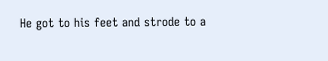He got to his feet and strode to a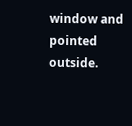window and pointed outside.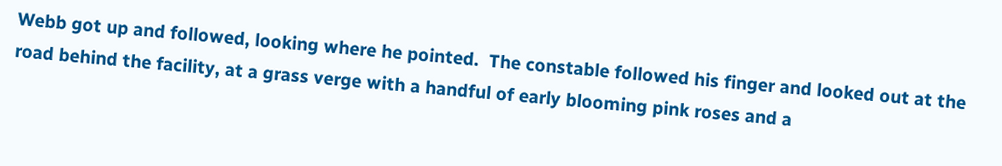Webb got up and followed, looking where he pointed.  The constable followed his finger and looked out at the road behind the facility, at a grass verge with a handful of early blooming pink roses and a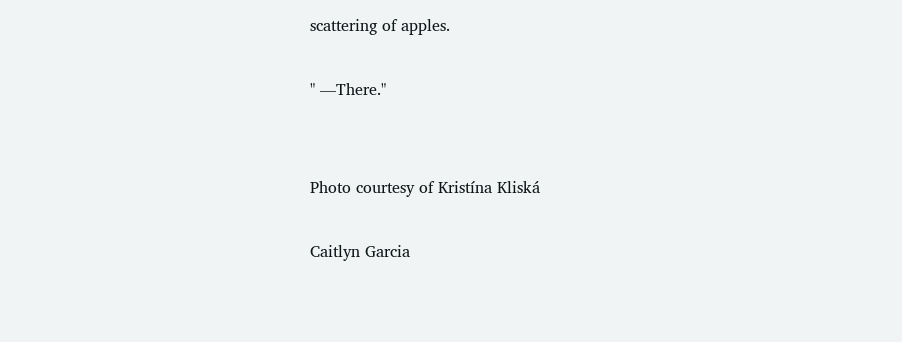scattering of apples.

" —There."


Photo courtesy of Kristína Kliská

Caitlyn Garcia